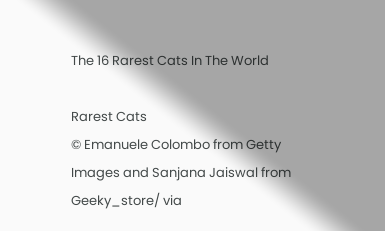The 16 Rarest Cats In The World

Rarest Cats
© Emanuele Colombo from Getty Images and Sanjana Jaiswal from Geeky_store/ via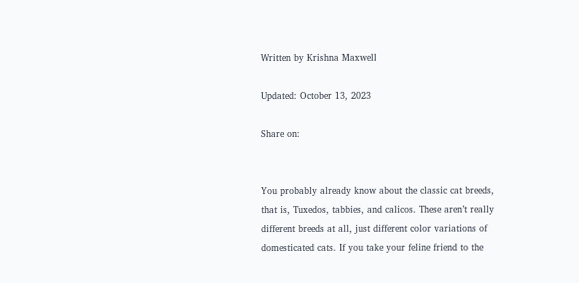Written by Krishna Maxwell

Updated: October 13, 2023

Share on:


You probably already know about the classic cat breeds, that is, Tuxedos, tabbies, and calicos. These aren’t really different breeds at all, just different color variations of domesticated cats. If you take your feline friend to the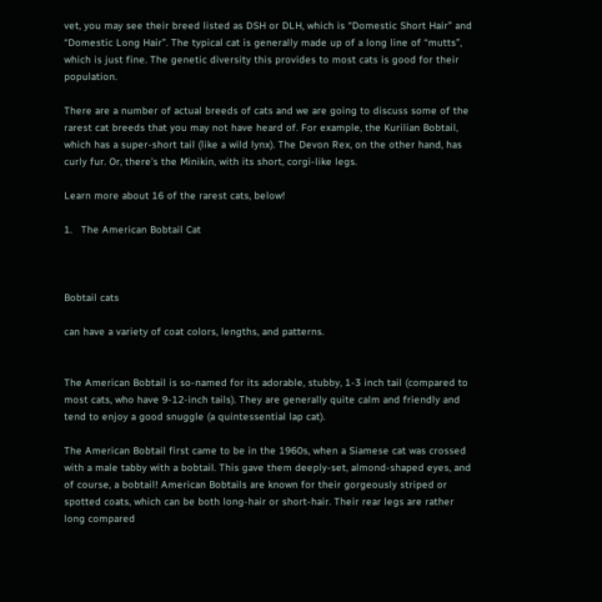vet, you may see their breed listed as DSH or DLH, which is “Domestic Short Hair” and “Domestic Long Hair”. The typical cat is generally made up of a long line of “mutts”, which is just fine. The genetic diversity this provides to most cats is good for their population.

There are a number of actual breeds of cats and we are going to discuss some of the rarest cat breeds that you may not have heard of. For example, the Kurilian Bobtail, which has a super-short tail (like a wild lynx). The Devon Rex, on the other hand, has curly fur. Or, there’s the Minikin, with its short, corgi-like legs.

Learn more about 16 of the rarest cats, below!

1.   The American Bobtail Cat



Bobtail cats

can have a variety of coat colors, lengths, and patterns.


The American Bobtail is so-named for its adorable, stubby, 1-3 inch tail (compared to most cats, who have 9-12-inch tails). They are generally quite calm and friendly and tend to enjoy a good snuggle (a quintessential lap cat).

The American Bobtail first came to be in the 1960s, when a Siamese cat was crossed with a male tabby with a bobtail. This gave them deeply-set, almond-shaped eyes, and of course, a bobtail! American Bobtails are known for their gorgeously striped or spotted coats, which can be both long-hair or short-hair. Their rear legs are rather long compared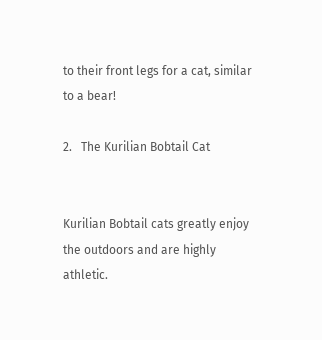to their front legs for a cat, similar to a bear!

2.   The Kurilian Bobtail Cat


Kurilian Bobtail cats greatly enjoy the outdoors and are highly athletic.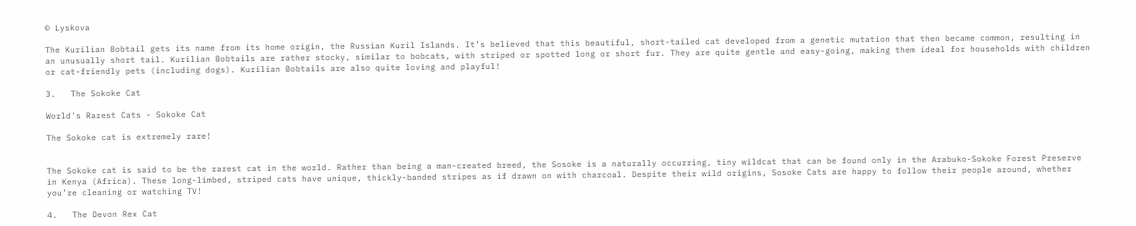© Lyskova

The Kurilian Bobtail gets its name from its home origin, the Russian Kuril Islands. It’s believed that this beautiful, short-tailed cat developed from a genetic mutation that then became common, resulting in an unusually short tail. Kurilian Bobtails are rather stocky, similar to bobcats, with striped or spotted long or short fur. They are quite gentle and easy-going, making them ideal for households with children or cat-friendly pets (including dogs). Kurilian Bobtails are also quite loving and playful!

3.   The Sokoke Cat

World's Rarest Cats - Sokoke Cat

The Sokoke cat is extremely rare!


The Sokoke cat is said to be the rarest cat in the world. Rather than being a man-created breed, the Sosoke is a naturally occurring, tiny wildcat that can be found only in the Arabuko-Sokoke Forest Preserve in Kenya (Africa). These long-limbed, striped cats have unique, thickly-banded stripes as if drawn on with charcoal. Despite their wild origins, Sosoke Cats are happy to follow their people around, whether you’re cleaning or watching TV!

4.   The Devon Rex Cat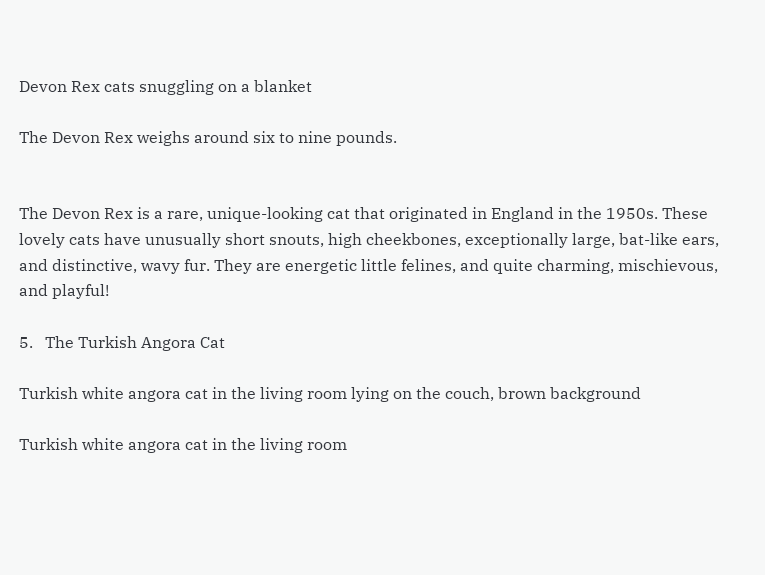Devon Rex cats snuggling on a blanket

The Devon Rex weighs around six to nine pounds.


The Devon Rex is a rare, unique-looking cat that originated in England in the 1950s. These lovely cats have unusually short snouts, high cheekbones, exceptionally large, bat-like ears, and distinctive, wavy fur. They are energetic little felines, and quite charming, mischievous, and playful!

5.   The Turkish Angora Cat

Turkish white angora cat in the living room lying on the couch, brown background

Turkish white angora cat in the living room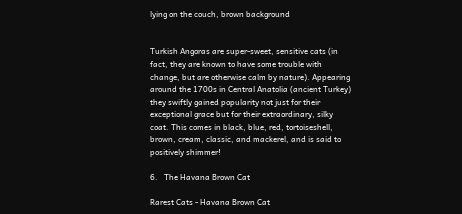lying on the couch, brown background


Turkish Angoras are super-sweet, sensitive cats (in fact, they are known to have some trouble with change, but are otherwise calm by nature). Appearing around the 1700s in Central Anatolia (ancient Turkey) they swiftly gained popularity not just for their exceptional grace but for their extraordinary, silky coat. This comes in black, blue, red, tortoiseshell, brown, cream, classic, and mackerel, and is said to positively shimmer!

6.   The Havana Brown Cat

Rarest Cats - Havana Brown Cat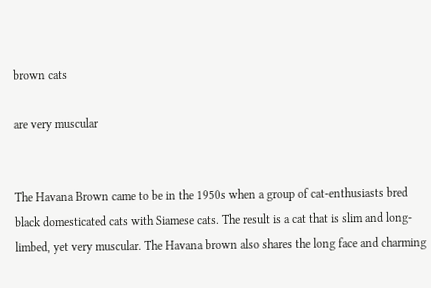brown cats

are very muscular


The Havana Brown came to be in the 1950s when a group of cat-enthusiasts bred black domesticated cats with Siamese cats. The result is a cat that is slim and long-limbed, yet very muscular. The Havana brown also shares the long face and charming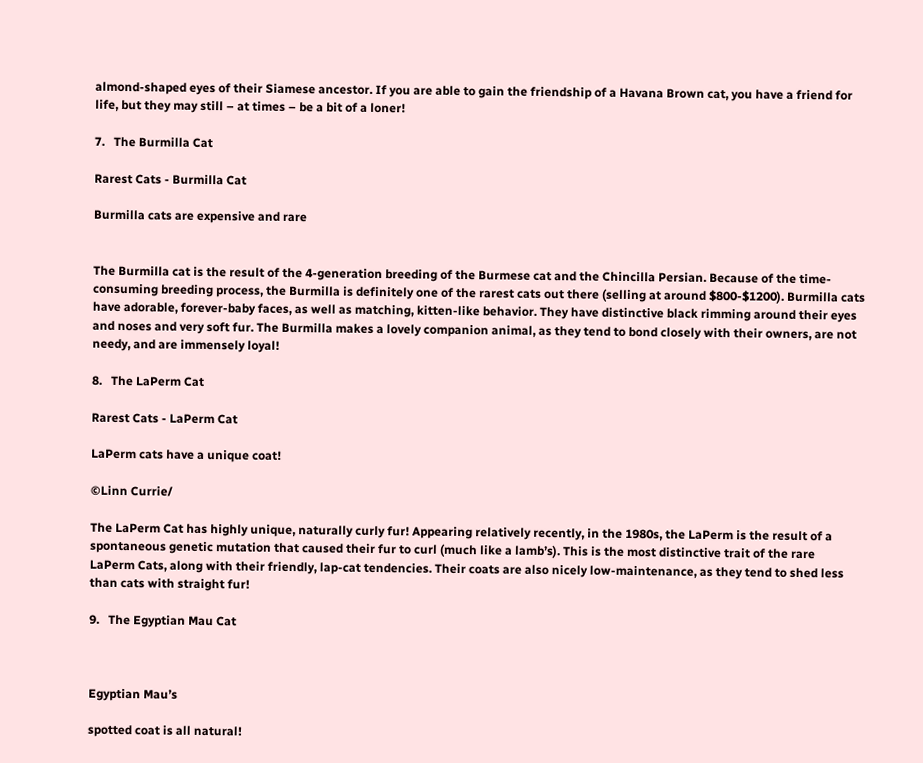almond-shaped eyes of their Siamese ancestor. If you are able to gain the friendship of a Havana Brown cat, you have a friend for life, but they may still – at times – be a bit of a loner!

7.   The Burmilla Cat

Rarest Cats - Burmilla Cat

Burmilla cats are expensive and rare


The Burmilla cat is the result of the 4-generation breeding of the Burmese cat and the Chincilla Persian. Because of the time-consuming breeding process, the Burmilla is definitely one of the rarest cats out there (selling at around $800-$1200). Burmilla cats have adorable, forever-baby faces, as well as matching, kitten-like behavior. They have distinctive black rimming around their eyes and noses and very soft fur. The Burmilla makes a lovely companion animal, as they tend to bond closely with their owners, are not needy, and are immensely loyal!

8.   The LaPerm Cat

Rarest Cats - LaPerm Cat

LaPerm cats have a unique coat!

©Linn Currie/

The LaPerm Cat has highly unique, naturally curly fur! Appearing relatively recently, in the 1980s, the LaPerm is the result of a spontaneous genetic mutation that caused their fur to curl (much like a lamb’s). This is the most distinctive trait of the rare LaPerm Cats, along with their friendly, lap-cat tendencies. Their coats are also nicely low-maintenance, as they tend to shed less than cats with straight fur!

9.   The Egyptian Mau Cat



Egyptian Mau’s

spotted coat is all natural!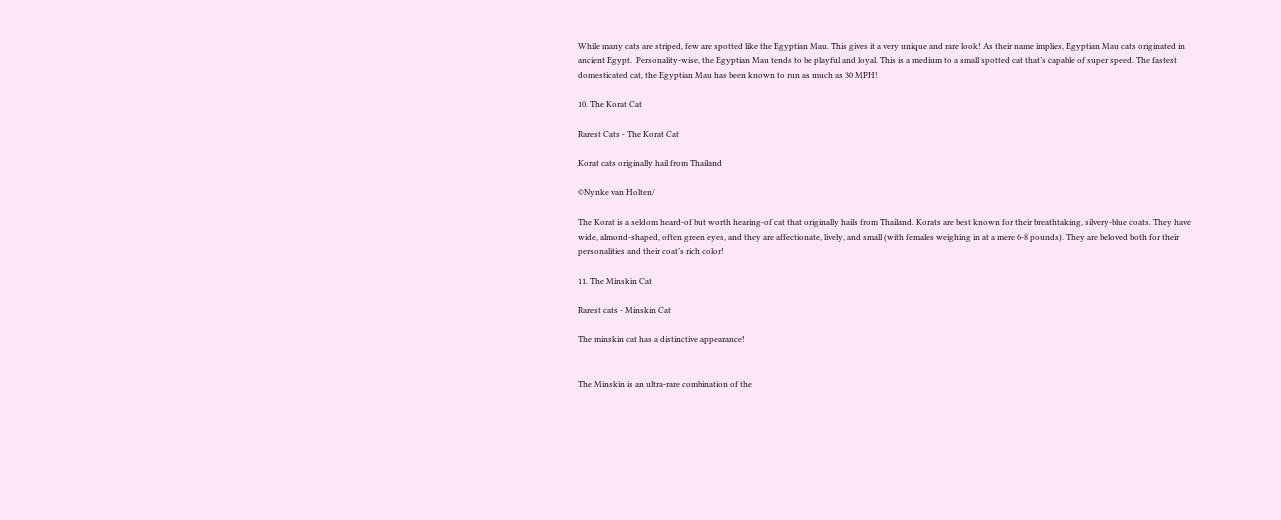While many cats are striped, few are spotted like the Egyptian Mau. This gives it a very unique and rare look! As their name implies, Egyptian Mau cats originated in ancient Egypt.  Personality-wise, the Egyptian Mau tends to be playful and loyal. This is a medium to a small spotted cat that’s capable of super speed. The fastest domesticated cat, the Egyptian Mau has been known to run as much as 30 MPH!

10. The Korat Cat

Rarest Cats - The Korat Cat

Korat cats originally hail from Thailand

©Nynke van Holten/

The Korat is a seldom heard-of but worth hearing-of cat that originally hails from Thailand. Korats are best known for their breathtaking, silvery-blue coats. They have wide, almond-shaped, often green eyes, and they are affectionate, lively, and small (with females weighing in at a mere 6-8 pounds). They are beloved both for their personalities and their coat’s rich color!

11. The Minskin Cat

Rarest cats - Minskin Cat

The minskin cat has a distinctive appearance!


The Minskin is an ultra-rare combination of the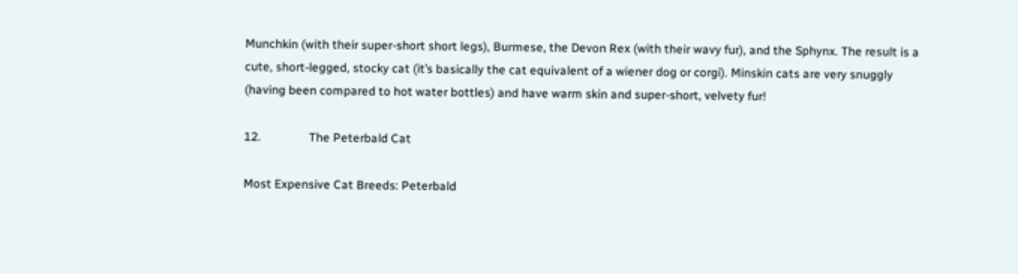Munchkin (with their super-short short legs), Burmese, the Devon Rex (with their wavy fur), and the Sphynx. The result is a cute, short-legged, stocky cat (it’s basically the cat equivalent of a wiener dog or corgi). Minskin cats are very snuggly (having been compared to hot water bottles) and have warm skin and super-short, velvety fur!

12.                The Peterbald Cat

Most Expensive Cat Breeds: Peterbald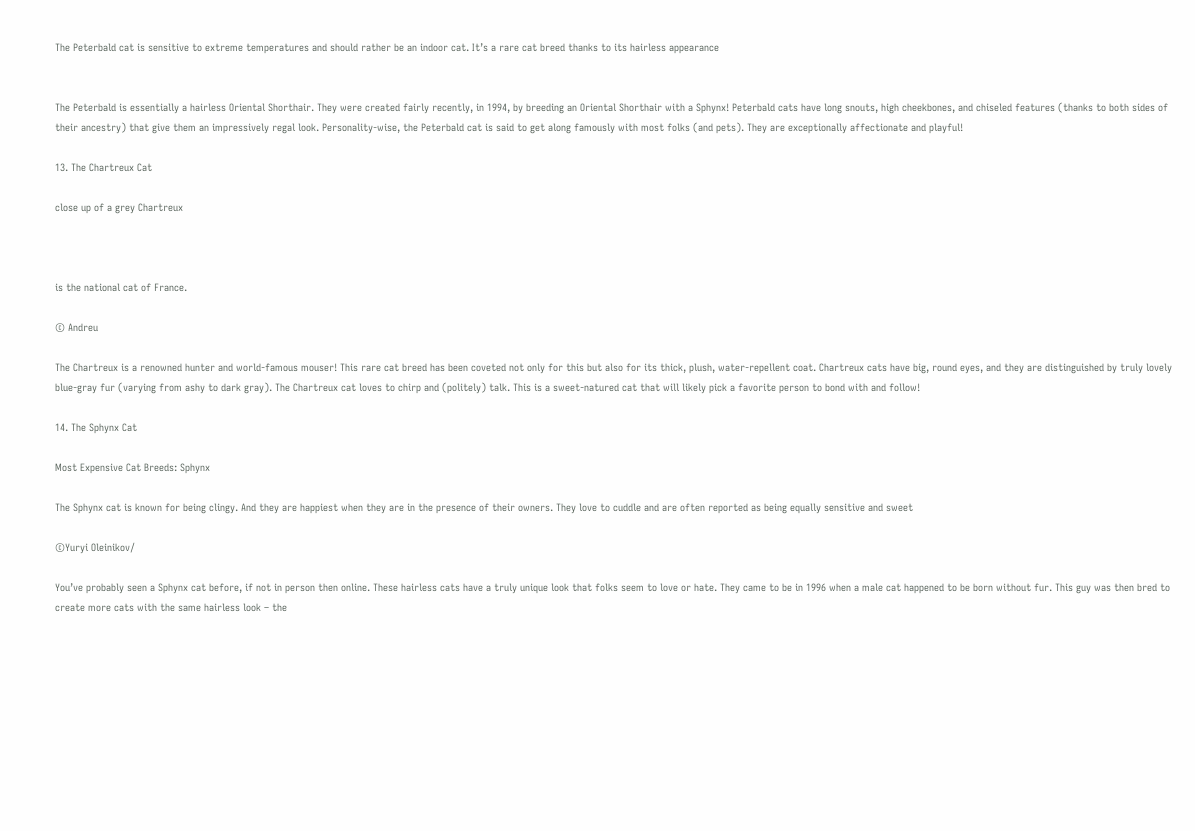The Peterbald cat is sensitive to extreme temperatures and should rather be an indoor cat. It’s a rare cat breed thanks to its hairless appearance


The Peterbald is essentially a hairless Oriental Shorthair. They were created fairly recently, in 1994, by breeding an Oriental Shorthair with a Sphynx! Peterbald cats have long snouts, high cheekbones, and chiseled features (thanks to both sides of their ancestry) that give them an impressively regal look. Personality-wise, the Peterbald cat is said to get along famously with most folks (and pets). They are exceptionally affectionate and playful!

13. The Chartreux Cat

close up of a grey Chartreux



is the national cat of France.

© Andreu

The Chartreux is a renowned hunter and world-famous mouser! This rare cat breed has been coveted not only for this but also for its thick, plush, water-repellent coat. Chartreux cats have big, round eyes, and they are distinguished by truly lovely blue-gray fur (varying from ashy to dark gray). The Chartreux cat loves to chirp and (politely) talk. This is a sweet-natured cat that will likely pick a favorite person to bond with and follow!

14. The Sphynx Cat

Most Expensive Cat Breeds: Sphynx

The Sphynx cat is known for being clingy. And they are happiest when they are in the presence of their owners. They love to cuddle and are often reported as being equally sensitive and sweet

©Yuryi Oleinikov/

You’ve probably seen a Sphynx cat before, if not in person then online. These hairless cats have a truly unique look that folks seem to love or hate. They came to be in 1996 when a male cat happened to be born without fur. This guy was then bred to create more cats with the same hairless look – the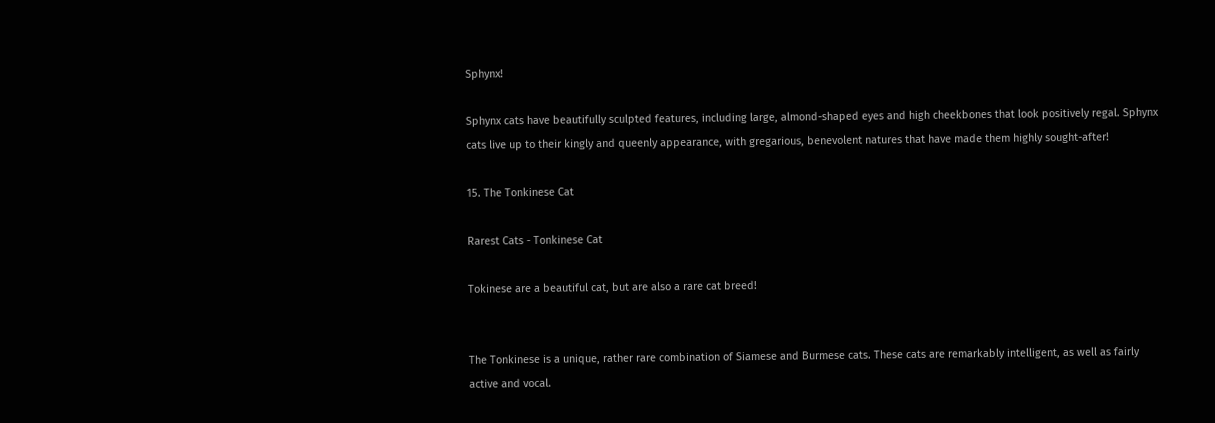Sphynx!

Sphynx cats have beautifully sculpted features, including large, almond-shaped eyes and high cheekbones that look positively regal. Sphynx cats live up to their kingly and queenly appearance, with gregarious, benevolent natures that have made them highly sought-after!

15. The Tonkinese Cat

Rarest Cats - Tonkinese Cat

Tokinese are a beautiful cat, but are also a rare cat breed!


The Tonkinese is a unique, rather rare combination of Siamese and Burmese cats. These cats are remarkably intelligent, as well as fairly active and vocal.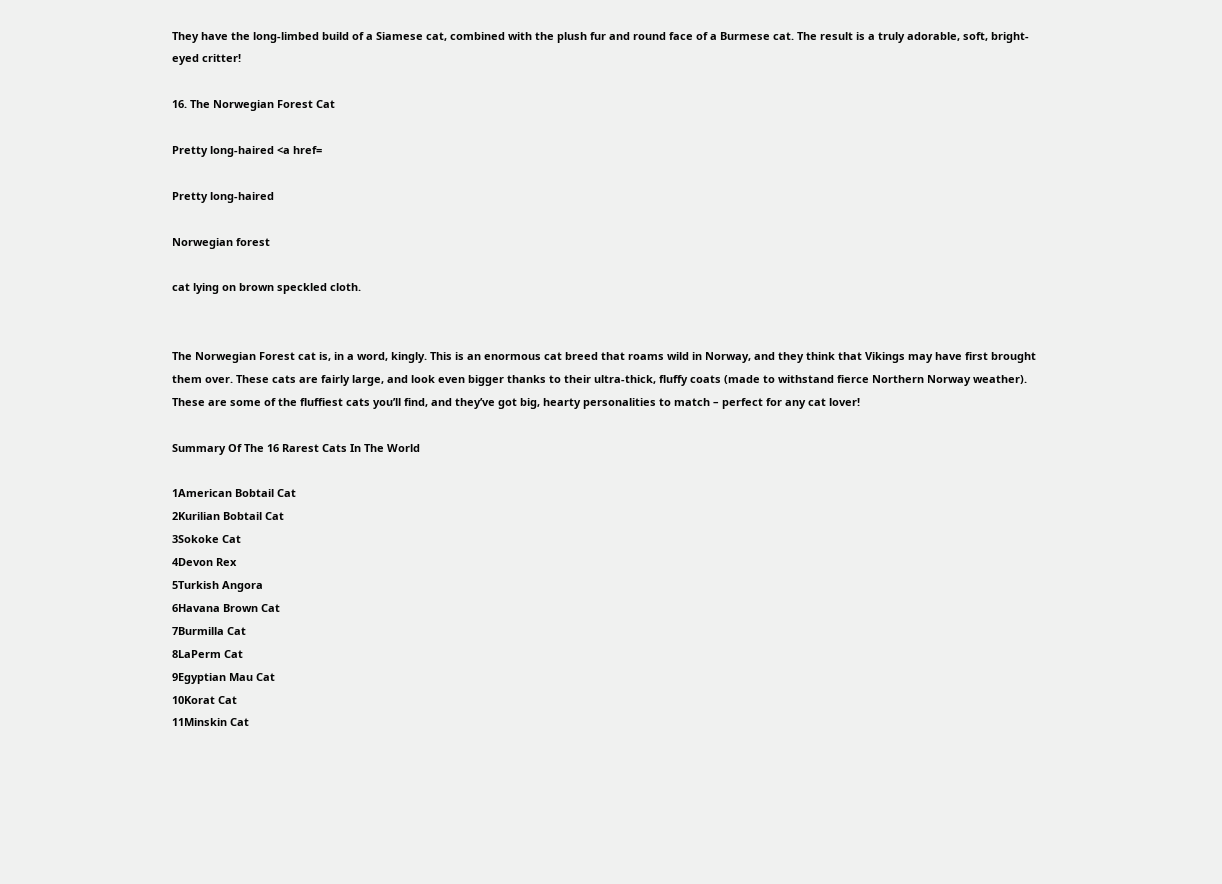They have the long-limbed build of a Siamese cat, combined with the plush fur and round face of a Burmese cat. The result is a truly adorable, soft, bright-eyed critter!

16. The Norwegian Forest Cat

Pretty long-haired <a href=

Pretty long-haired

Norwegian forest

cat lying on brown speckled cloth.


The Norwegian Forest cat is, in a word, kingly. This is an enormous cat breed that roams wild in Norway, and they think that Vikings may have first brought them over. These cats are fairly large, and look even bigger thanks to their ultra-thick, fluffy coats (made to withstand fierce Northern Norway weather). These are some of the fluffiest cats you’ll find, and they’ve got big, hearty personalities to match – perfect for any cat lover!

Summary Of The 16 Rarest Cats In The World

1American Bobtail Cat
2Kurilian Bobtail Cat
3Sokoke Cat
4Devon Rex
5Turkish Angora
6Havana Brown Cat
7Burmilla Cat
8LaPerm Cat
9Egyptian Mau Cat
10Korat Cat
11Minskin Cat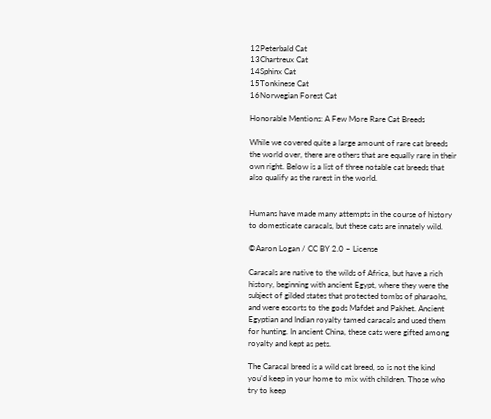12Peterbald Cat
13Chartreux Cat
14Sphinx Cat
15Tonkinese Cat
16Norwegian Forest Cat

Honorable Mentions: A Few More Rare Cat Breeds

While we covered quite a large amount of rare cat breeds the world over, there are others that are equally rare in their own right. Below is a list of three notable cat breeds that also qualify as the rarest in the world.


Humans have made many attempts in the course of history to domesticate caracals, but these cats are innately wild.

©Aaron Logan / CC BY 2.0 – License

Caracals are native to the wilds of Africa, but have a rich history, beginning with ancient Egypt, where they were the subject of gilded states that protected tombs of pharaohs, and were escorts to the gods Mafdet and Pakhet. Ancient Egyptian and Indian royalty tamed caracals and used them for hunting. In ancient China, these cats were gifted among royalty and kept as pets.

The Caracal breed is a wild cat breed, so is not the kind you’d keep in your home to mix with children. Those who try to keep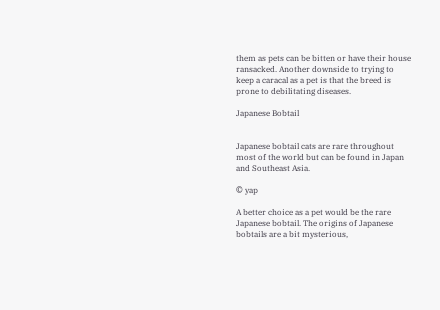them as pets can be bitten or have their house ransacked. Another downside to trying to keep a caracal as a pet is that the breed is prone to debilitating diseases.

Japanese Bobtail


Japanese bobtail cats are rare throughout most of the world but can be found in Japan and Southeast Asia.

© yap

A better choice as a pet would be the rare Japanese bobtail. The origins of Japanese bobtails are a bit mysterious,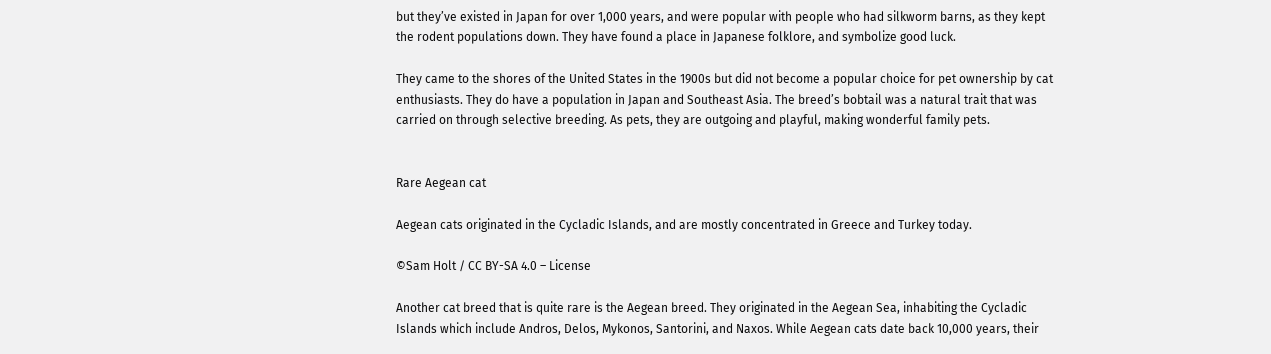but they’ve existed in Japan for over 1,000 years, and were popular with people who had silkworm barns, as they kept the rodent populations down. They have found a place in Japanese folklore, and symbolize good luck.

They came to the shores of the United States in the 1900s but did not become a popular choice for pet ownership by cat enthusiasts. They do have a population in Japan and Southeast Asia. The breed’s bobtail was a natural trait that was carried on through selective breeding. As pets, they are outgoing and playful, making wonderful family pets.


Rare Aegean cat

Aegean cats originated in the Cycladic Islands, and are mostly concentrated in Greece and Turkey today.

©Sam Holt / CC BY-SA 4.0 – License

Another cat breed that is quite rare is the Aegean breed. They originated in the Aegean Sea, inhabiting the Cycladic Islands which include Andros, Delos, Mykonos, Santorini, and Naxos. While Aegean cats date back 10,000 years, their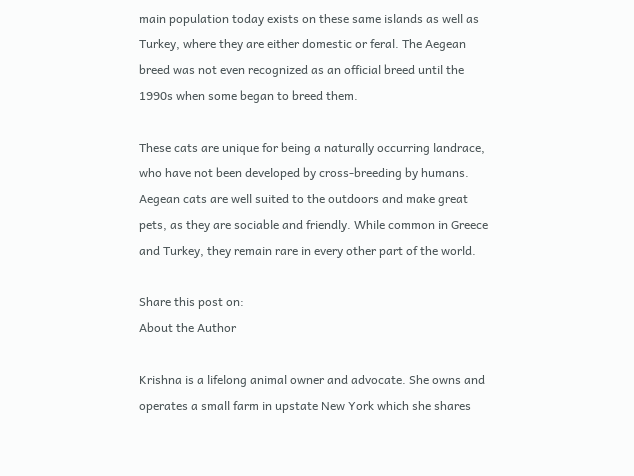main population today exists on these same islands as well as Turkey, where they are either domestic or feral. The Aegean breed was not even recognized as an official breed until the 1990s when some began to breed them.

These cats are unique for being a naturally occurring landrace, who have not been developed by cross-breeding by humans. Aegean cats are well suited to the outdoors and make great pets, as they are sociable and friendly. While common in Greece and Turkey, they remain rare in every other part of the world.

Share this post on:
About the Author

Krishna is a lifelong animal owner and advocate. She owns and operates a small farm in upstate New York which she shares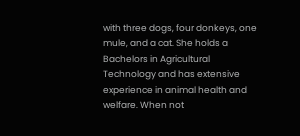with three dogs, four donkeys, one mule, and a cat. She holds a Bachelors in Agricultural Technology and has extensive experience in animal health and welfare. When not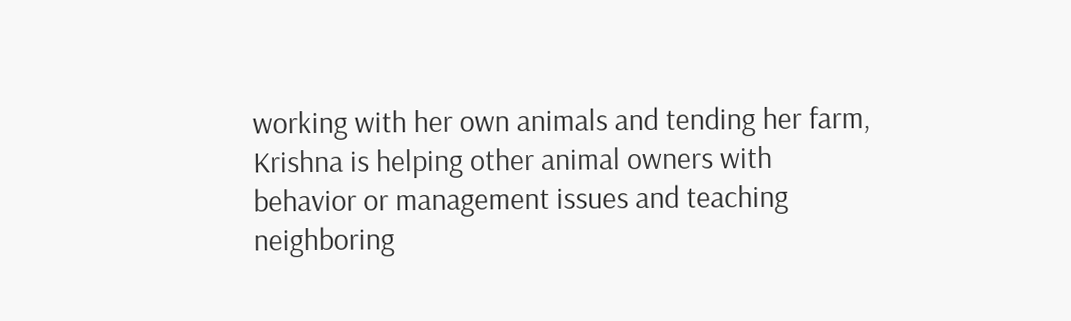working with her own animals and tending her farm, Krishna is helping other animal owners with behavior or management issues and teaching neighboring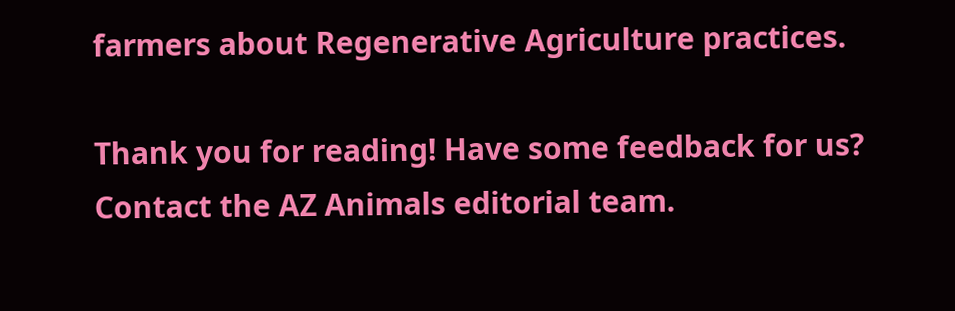farmers about Regenerative Agriculture practices.

Thank you for reading! Have some feedback for us? Contact the AZ Animals editorial team.